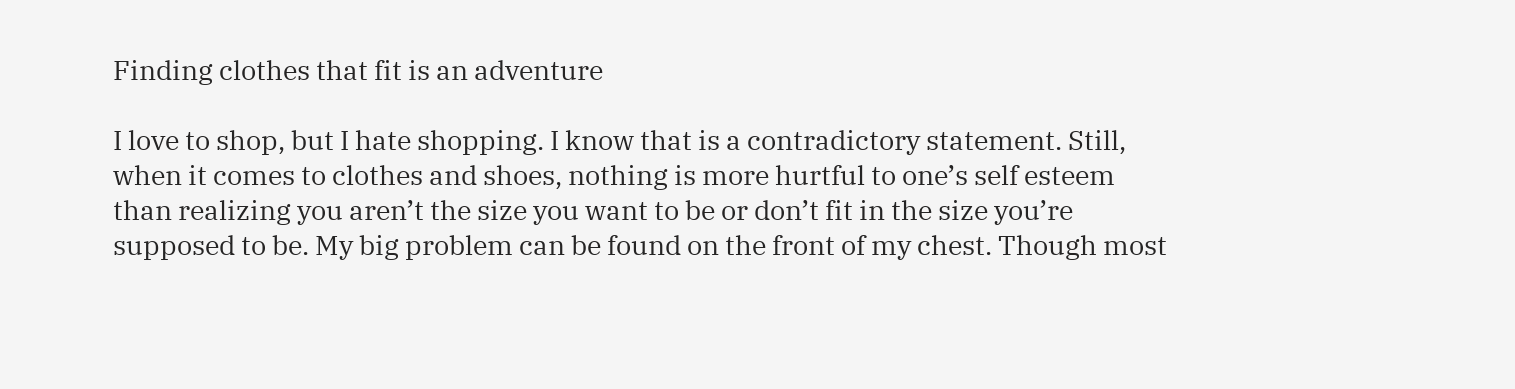Finding clothes that fit is an adventure

I love to shop, but I hate shopping. I know that is a contradictory statement. Still, when it comes to clothes and shoes, nothing is more hurtful to one’s self esteem than realizing you aren’t the size you want to be or don’t fit in the size you’re supposed to be. My big problem can be found on the front of my chest. Though most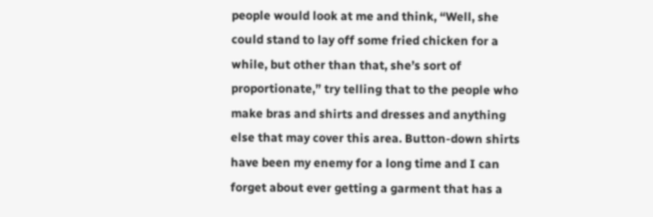people would look at me and think, “Well, she could stand to lay off some fried chicken for a while, but other than that, she’s sort of proportionate,” try telling that to the people who make bras and shirts and dresses and anything else that may cover this area. Button-down shirts have been my enemy for a long time and I can forget about ever getting a garment that has a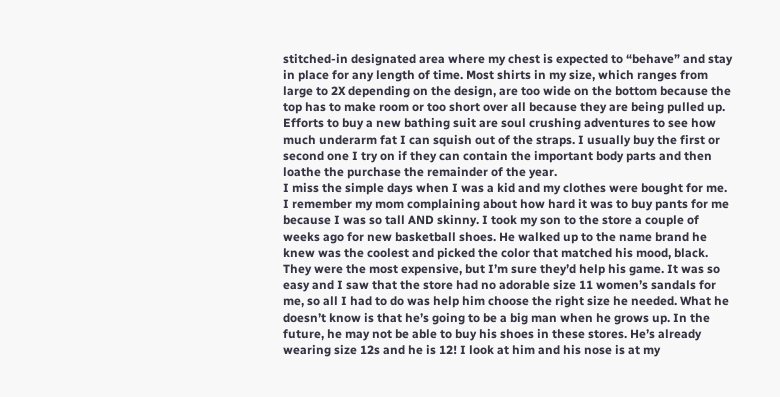stitched-in designated area where my chest is expected to “behave” and stay in place for any length of time. Most shirts in my size, which ranges from large to 2X depending on the design, are too wide on the bottom because the top has to make room or too short over all because they are being pulled up. Efforts to buy a new bathing suit are soul crushing adventures to see how much underarm fat I can squish out of the straps. I usually buy the first or second one I try on if they can contain the important body parts and then loathe the purchase the remainder of the year.
I miss the simple days when I was a kid and my clothes were bought for me. I remember my mom complaining about how hard it was to buy pants for me because I was so tall AND skinny. I took my son to the store a couple of weeks ago for new basketball shoes. He walked up to the name brand he knew was the coolest and picked the color that matched his mood, black. They were the most expensive, but I’m sure they’d help his game. It was so easy and I saw that the store had no adorable size 11 women’s sandals for me, so all I had to do was help him choose the right size he needed. What he doesn’t know is that he’s going to be a big man when he grows up. In the future, he may not be able to buy his shoes in these stores. He’s already wearing size 12s and he is 12! I look at him and his nose is at my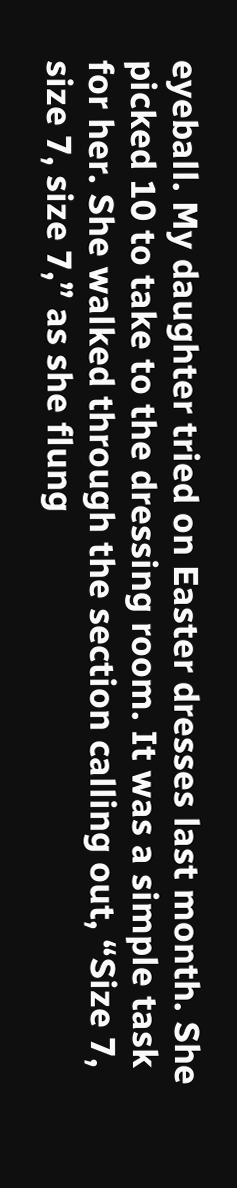eyeball. My daughter tried on Easter dresses last month. She picked 10 to take to the dressing room. It was a simple task for her. She walked through the section calling out, “Size 7, size 7, size 7,” as she flung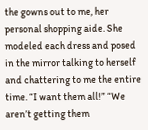the gowns out to me, her personal shopping aide. She modeled each dress and posed in the mirror talking to herself and chattering to me the entire time. “I want them all!” “We aren’t getting them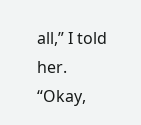all,” I told her. “Okay,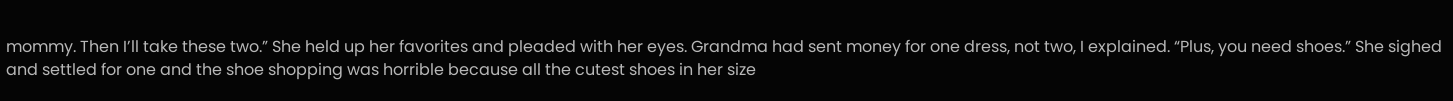mommy. Then I’ll take these two.” She held up her favorites and pleaded with her eyes. Grandma had sent money for one dress, not two, I explained. “Plus, you need shoes.” She sighed and settled for one and the shoe shopping was horrible because all the cutest shoes in her size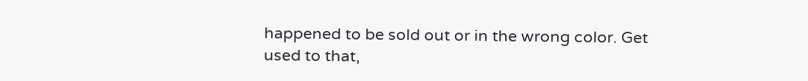happened to be sold out or in the wrong color. Get used to that,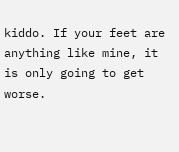kiddo. If your feet are anything like mine, it is only going to get worse.